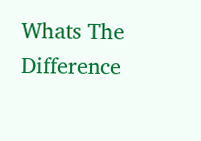Whats The Difference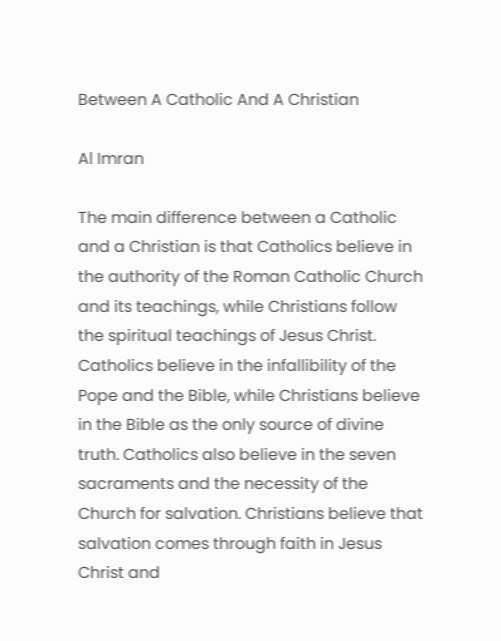Between A Catholic And A Christian

Al Imran

The main difference between a Catholic and a Christian is that Catholics believe in the authority of the Roman Catholic Church and its teachings, while Christians follow the spiritual teachings of Jesus Christ. Catholics believe in the infallibility of the Pope and the Bible, while Christians believe in the Bible as the only source of divine truth. Catholics also believe in the seven sacraments and the necessity of the Church for salvation. Christians believe that salvation comes through faith in Jesus Christ and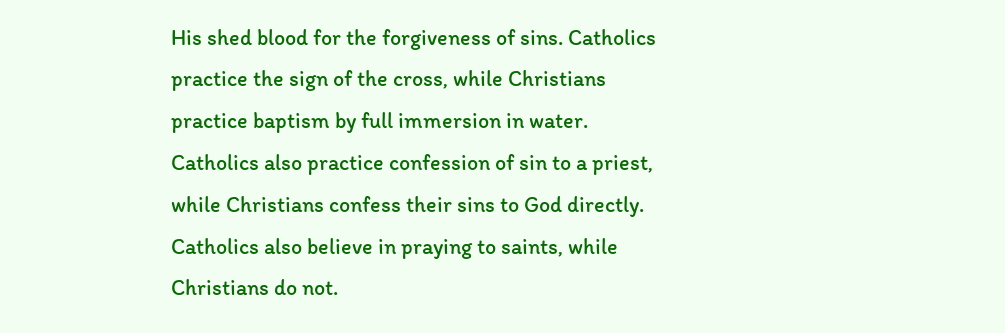His shed blood for the forgiveness of sins. Catholics practice the sign of the cross, while Christians practice baptism by full immersion in water. Catholics also practice confession of sin to a priest, while Christians confess their sins to God directly. Catholics also believe in praying to saints, while Christians do not.